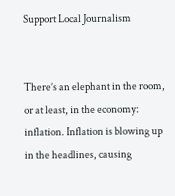Support Local Journalism


There’s an elephant in the room, or at least, in the economy: inflation. Inflation is blowing up in the headlines, causing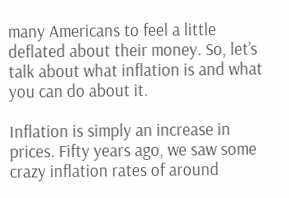many Americans to feel a little deflated about their money. So, let’s talk about what inflation is and what you can do about it.

Inflation is simply an increase in prices. Fifty years ago, we saw some crazy inflation rates of around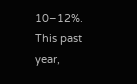10–12%. This past year,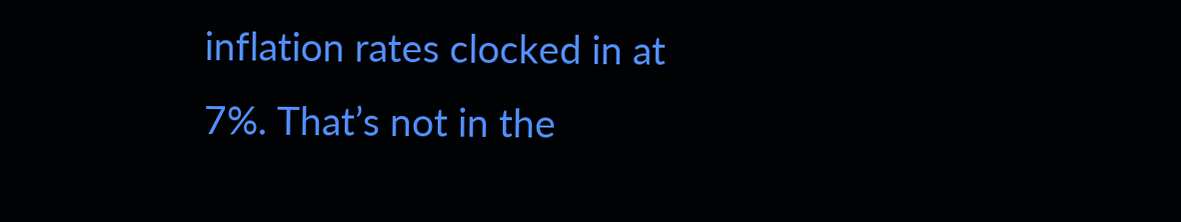inflation rates clocked in at 7%. That’s not in the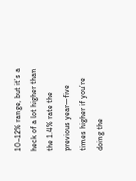10–12% range, but it’s a heck of a lot higher than the 1.4% rate the previous year—five times higher if you’re doing the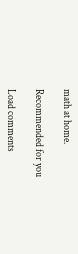math at home.

Recommended for you

Load comments